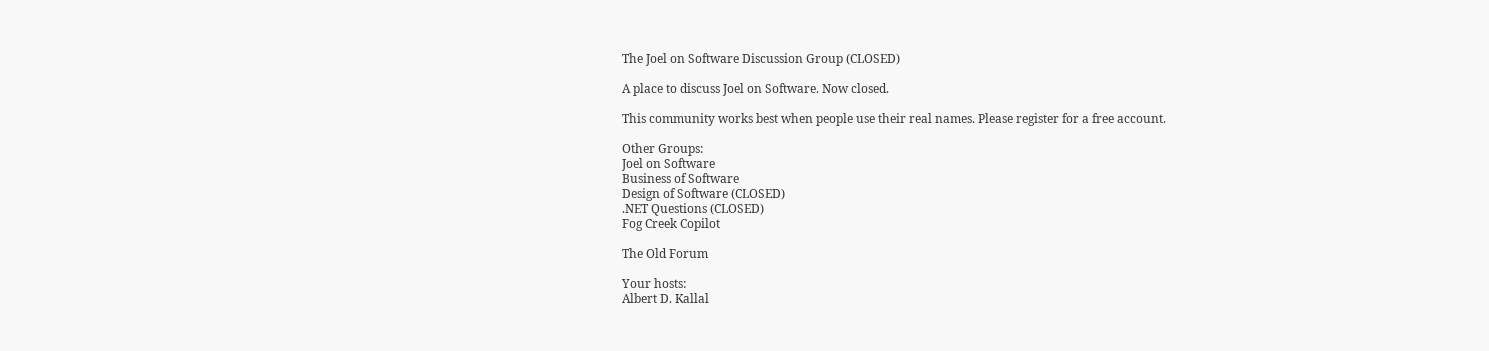The Joel on Software Discussion Group (CLOSED)

A place to discuss Joel on Software. Now closed.

This community works best when people use their real names. Please register for a free account.

Other Groups:
Joel on Software
Business of Software
Design of Software (CLOSED)
.NET Questions (CLOSED)
Fog Creek Copilot

The Old Forum

Your hosts:
Albert D. Kallal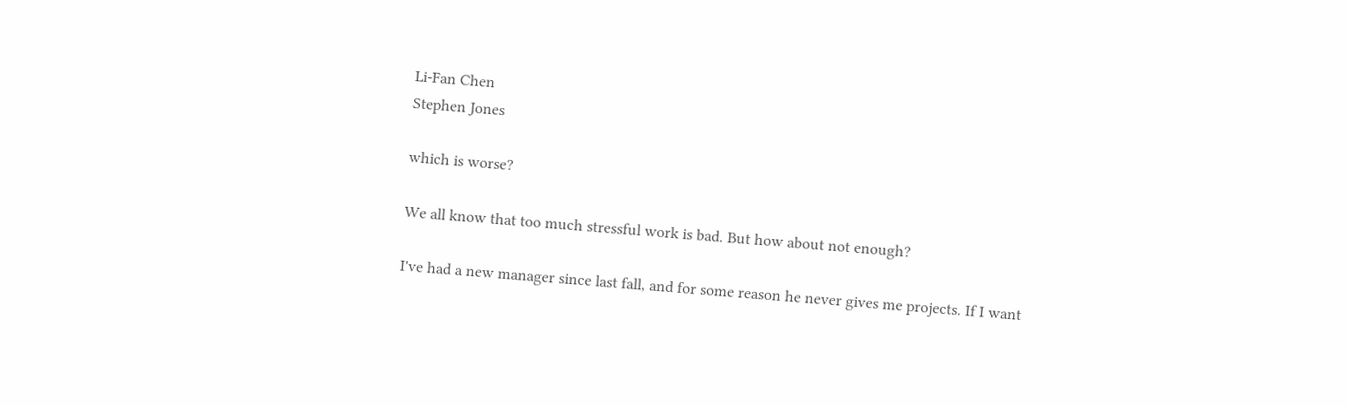Li-Fan Chen
Stephen Jones

which is worse?

We all know that too much stressful work is bad. But how about not enough?

I've had a new manager since last fall, and for some reason he never gives me projects. If I want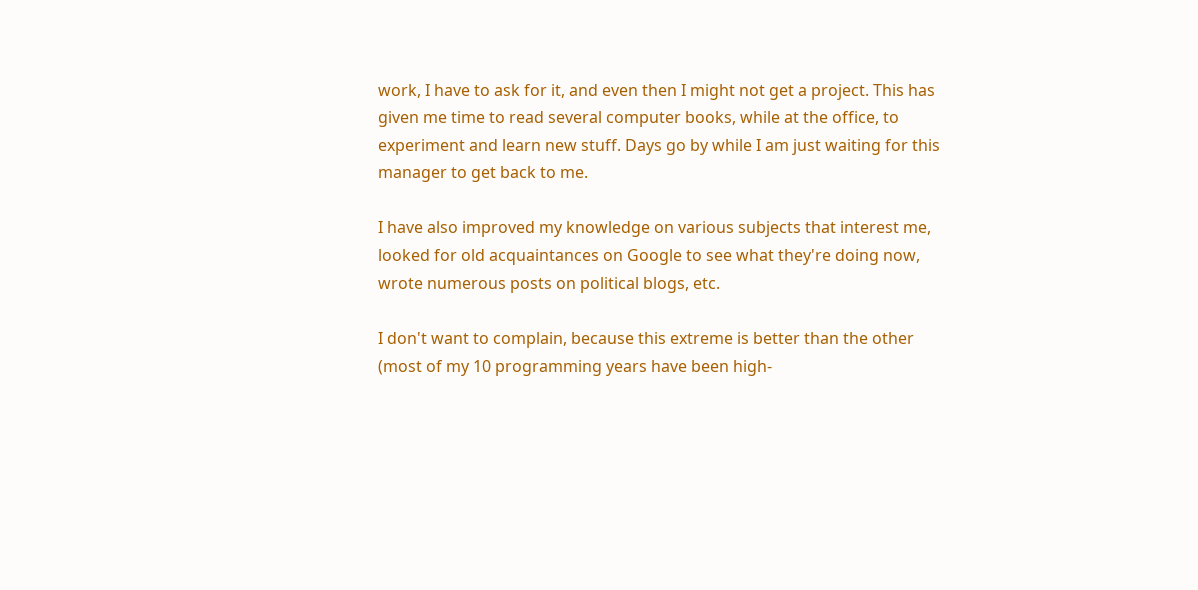work, I have to ask for it, and even then I might not get a project. This has given me time to read several computer books, while at the office, to experiment and learn new stuff. Days go by while I am just waiting for this manager to get back to me.

I have also improved my knowledge on various subjects that interest me, looked for old acquaintances on Google to see what they're doing now, wrote numerous posts on political blogs, etc.

I don't want to complain, because this extreme is better than the other (most of my 10 programming years have been high-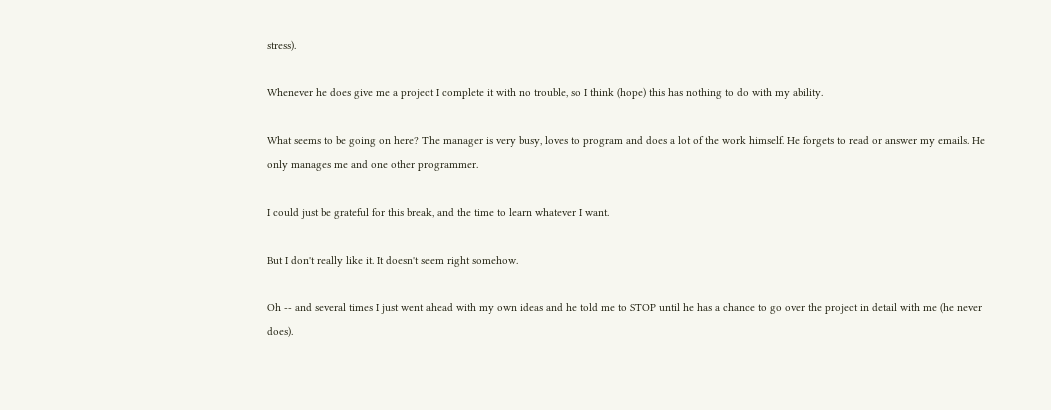stress).

Whenever he does give me a project I complete it with no trouble, so I think (hope) this has nothing to do with my ability.

What seems to be going on here? The manager is very busy, loves to program and does a lot of the work himself. He forgets to read or answer my emails. He only manages me and one other programmer.

I could just be grateful for this break, and the time to learn whatever I want.

But I don't really like it. It doesn't seem right somehow.

Oh -- and several times I just went ahead with my own ideas and he told me to STOP until he has a chance to go over the project in detail with me (he never does).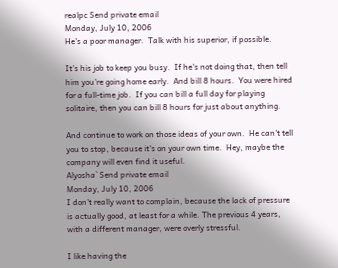realpc Send private email
Monday, July 10, 2006
He's a poor manager.  Talk with his superior, if possible.

It's his job to keep you busy.  If he's not doing that, then tell him you're going home early.  And bill 8 hours.  You were hired for a full-time job.  If you can bill a full day for playing solitaire, then you can bill 8 hours for just about anything.

And continue to work on those ideas of your own.  He can't tell you to stop, because it's on your own time.  Hey, maybe the company will even find it useful.
Alyosha` Send private email
Monday, July 10, 2006
I don't really want to complain, because the lack of pressure is actually good, at least for a while. The previous 4 years, with a different manager, were overly stressful.

I like having the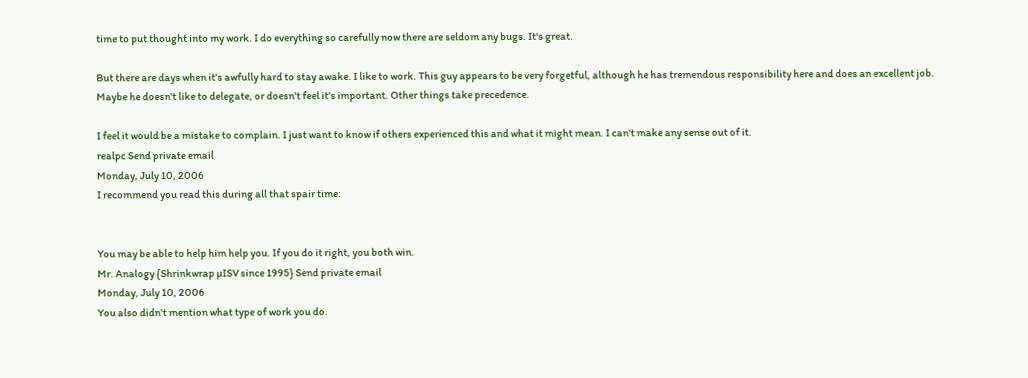time to put thought into my work. I do everything so carefully now there are seldom any bugs. It's great.

But there are days when it's awfully hard to stay awake. I like to work. This guy appears to be very forgetful, although he has tremendous responsibility here and does an excellent job. Maybe he doesn't like to delegate, or doesn't feel it's important. Other things take precedence.

I feel it would be a mistake to complain. I just want to know if others experienced this and what it might mean. I can't make any sense out of it.
realpc Send private email
Monday, July 10, 2006
I recommend you read this during all that spair time:


You may be able to help him help you. If you do it right, you both win.
Mr. Analogy {Shrinkwrap µISV since 1995} Send private email
Monday, July 10, 2006
You also didn't mention what type of work you do.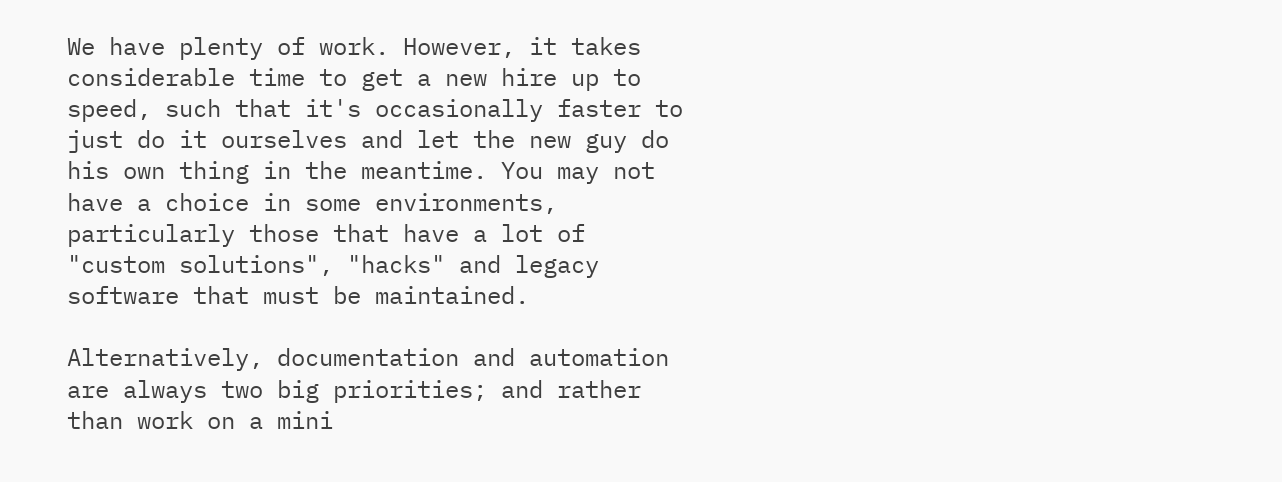We have plenty of work. However, it takes considerable time to get a new hire up to speed, such that it's occasionally faster to just do it ourselves and let the new guy do his own thing in the meantime. You may not have a choice in some environments, particularly those that have a lot of "custom solutions", "hacks" and legacy software that must be maintained.

Alternatively, documentation and automation are always two big priorities; and rather than work on a mini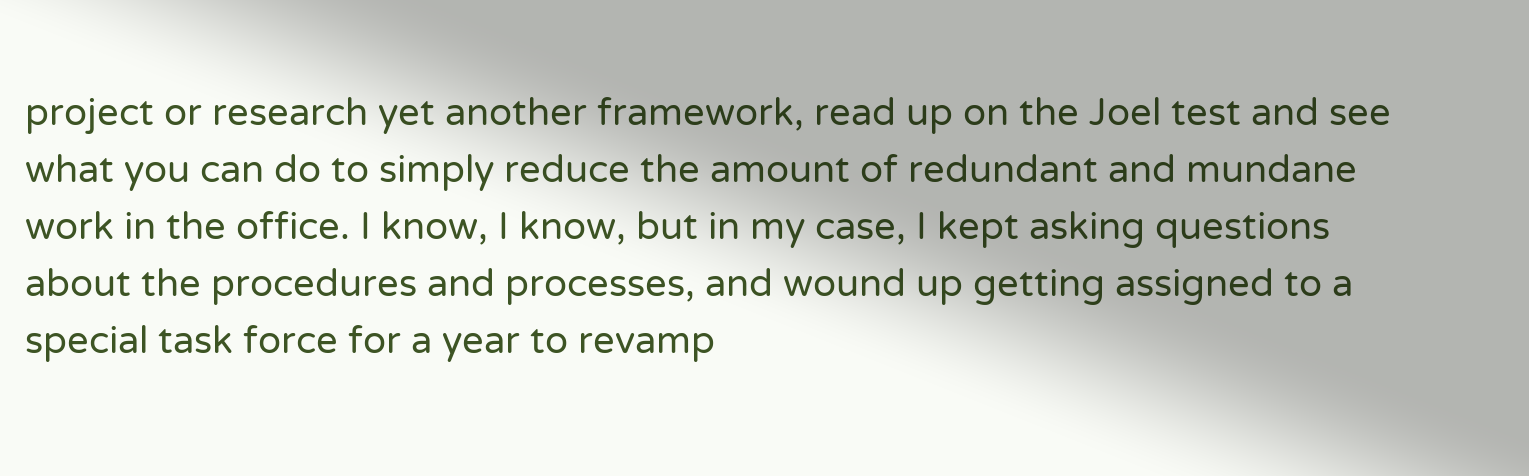project or research yet another framework, read up on the Joel test and see what you can do to simply reduce the amount of redundant and mundane work in the office. I know, I know, but in my case, I kept asking questions about the procedures and processes, and wound up getting assigned to a special task force for a year to revamp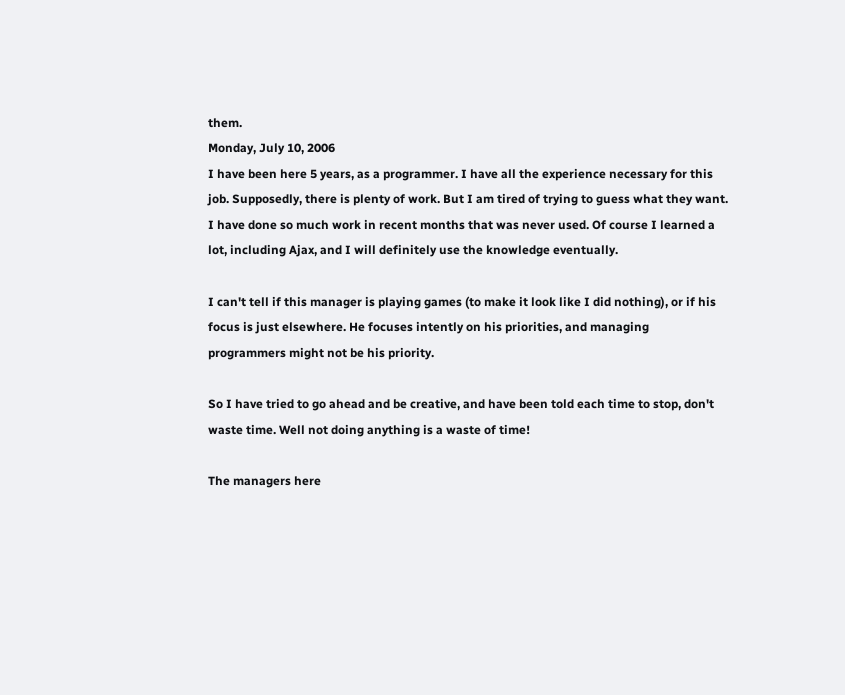them.
Monday, July 10, 2006
I have been here 5 years, as a programmer. I have all the experience necessary for this job. Supposedly, there is plenty of work. But I am tired of trying to guess what they want. I have done so much work in recent months that was never used. Of course I learned a lot, including Ajax, and I will definitely use the knowledge eventually.

I can't tell if this manager is playing games (to make it look like I did nothing), or if his focus is just elsewhere. He focuses intently on his priorities, and managing programmers might not be his priority.

So I have tried to go ahead and be creative, and have been told each time to stop, don't waste time. Well not doing anything is a waste of time!

The managers here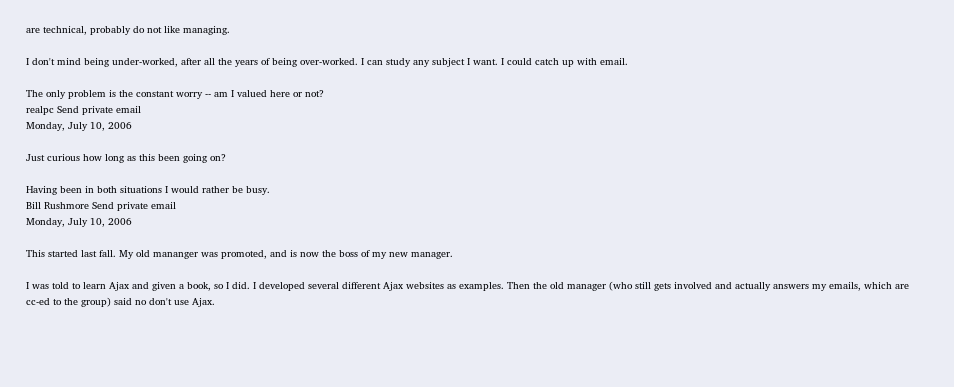are technical, probably do not like managing.

I don't mind being under-worked, after all the years of being over-worked. I can study any subject I want. I could catch up with email.

The only problem is the constant worry -- am I valued here or not?
realpc Send private email
Monday, July 10, 2006

Just curious how long as this been going on?

Having been in both situations I would rather be busy.
Bill Rushmore Send private email
Monday, July 10, 2006

This started last fall. My old mananger was promoted, and is now the boss of my new manager.

I was told to learn Ajax and given a book, so I did. I developed several different Ajax websites as examples. Then the old manager (who still gets involved and actually answers my emails, which are cc-ed to the group) said no don't use Ajax.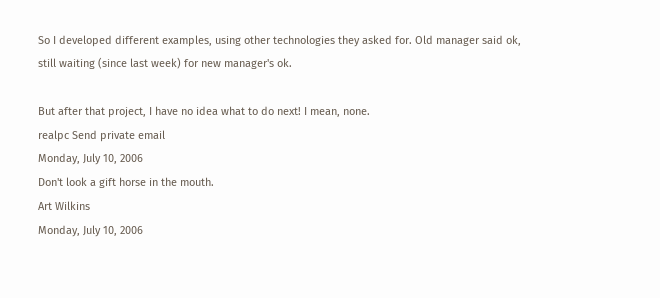So I developed different examples, using other technologies they asked for. Old manager said ok, still waiting (since last week) for new manager's ok.

But after that project, I have no idea what to do next! I mean, none.
realpc Send private email
Monday, July 10, 2006
Don't look a gift horse in the mouth.
Art Wilkins
Monday, July 10, 2006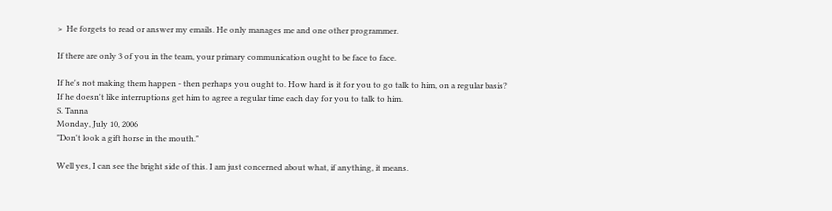>  He forgets to read or answer my emails. He only manages me and one other programmer.

If there are only 3 of you in the team, your primary communication ought to be face to face.

If he's not making them happen - then perhaps you ought to. How hard is it for you to go talk to him, on a regular basis?  If he doesn't like interruptions get him to agree a regular time each day for you to talk to him.
S. Tanna
Monday, July 10, 2006
"Don't look a gift horse in the mouth."

Well yes, I can see the bright side of this. I am just concerned about what, if anything, it means.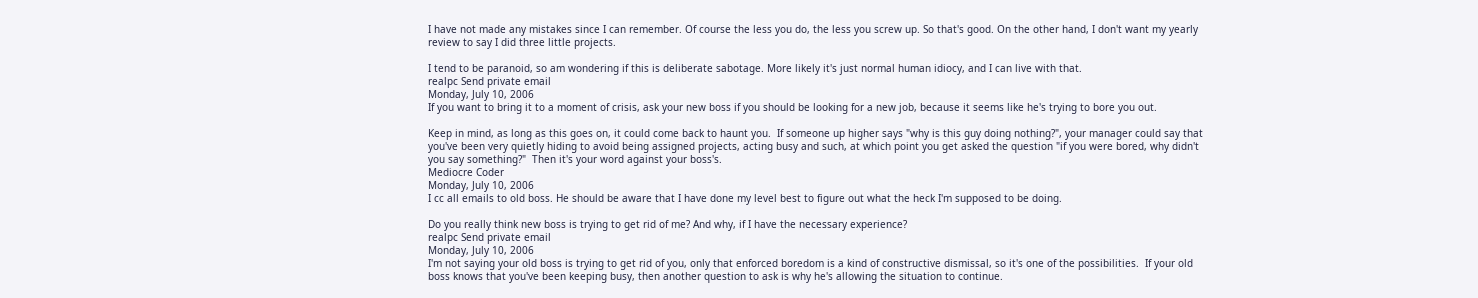I have not made any mistakes since I can remember. Of course the less you do, the less you screw up. So that's good. On the other hand, I don't want my yearly review to say I did three little projects.

I tend to be paranoid, so am wondering if this is deliberate sabotage. More likely it's just normal human idiocy, and I can live with that.
realpc Send private email
Monday, July 10, 2006
If you want to bring it to a moment of crisis, ask your new boss if you should be looking for a new job, because it seems like he's trying to bore you out.

Keep in mind, as long as this goes on, it could come back to haunt you.  If someone up higher says "why is this guy doing nothing?", your manager could say that you've been very quietly hiding to avoid being assigned projects, acting busy and such, at which point you get asked the question "if you were bored, why didn't you say something?"  Then it's your word against your boss's.
Mediocre Coder
Monday, July 10, 2006
I cc all emails to old boss. He should be aware that I have done my level best to figure out what the heck I'm supposed to be doing.

Do you really think new boss is trying to get rid of me? And why, if I have the necessary experience?
realpc Send private email
Monday, July 10, 2006
I'm not saying your old boss is trying to get rid of you, only that enforced boredom is a kind of constructive dismissal, so it's one of the possibilities.  If your old boss knows that you've been keeping busy, then another question to ask is why he's allowing the situation to continue.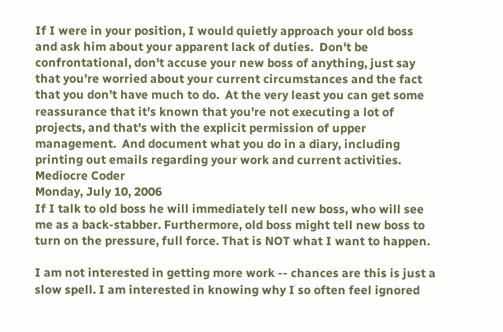If I were in your position, I would quietly approach your old boss and ask him about your apparent lack of duties.  Don't be confrontational, don't accuse your new boss of anything, just say that you're worried about your current circumstances and the fact that you don't have much to do.  At the very least you can get some reassurance that it's known that you're not executing a lot of projects, and that's with the explicit permission of upper management.  And document what you do in a diary, including printing out emails regarding your work and current activities.
Mediocre Coder
Monday, July 10, 2006
If I talk to old boss he will immediately tell new boss, who will see me as a back-stabber. Furthermore, old boss might tell new boss to turn on the pressure, full force. That is NOT what I want to happen.

I am not interested in getting more work -- chances are this is just a slow spell. I am interested in knowing why I so often feel ignored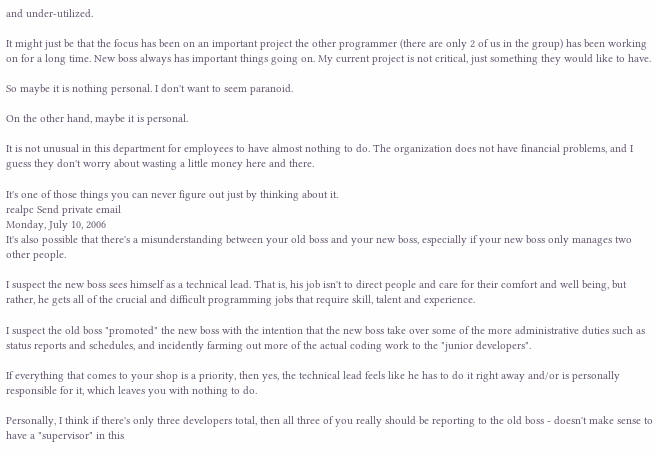and under-utilized.

It might just be that the focus has been on an important project the other programmer (there are only 2 of us in the group) has been working on for a long time. New boss always has important things going on. My current project is not critical, just something they would like to have.

So maybe it is nothing personal. I don't want to seem paranoid.

On the other hand, maybe it is personal.

It is not unusual in this department for employees to have almost nothing to do. The organization does not have financial problems, and I guess they don't worry about wasting a little money here and there.

It's one of those things you can never figure out just by thinking about it.
realpc Send private email
Monday, July 10, 2006
It's also possible that there's a misunderstanding between your old boss and your new boss, especially if your new boss only manages two other people.

I suspect the new boss sees himself as a technical lead. That is, his job isn't to direct people and care for their comfort and well being, but rather, he gets all of the crucial and difficult programming jobs that require skill, talent and experience.

I suspect the old boss "promoted" the new boss with the intention that the new boss take over some of the more administrative duties such as status reports and schedules, and incidently farming out more of the actual coding work to the "junior developers".

If everything that comes to your shop is a priority, then yes, the technical lead feels like he has to do it right away and/or is personally responsible for it, which leaves you with nothing to do.

Personally, I think if there's only three developers total, then all three of you really should be reporting to the old boss - doesn't make sense to have a "supervisor" in this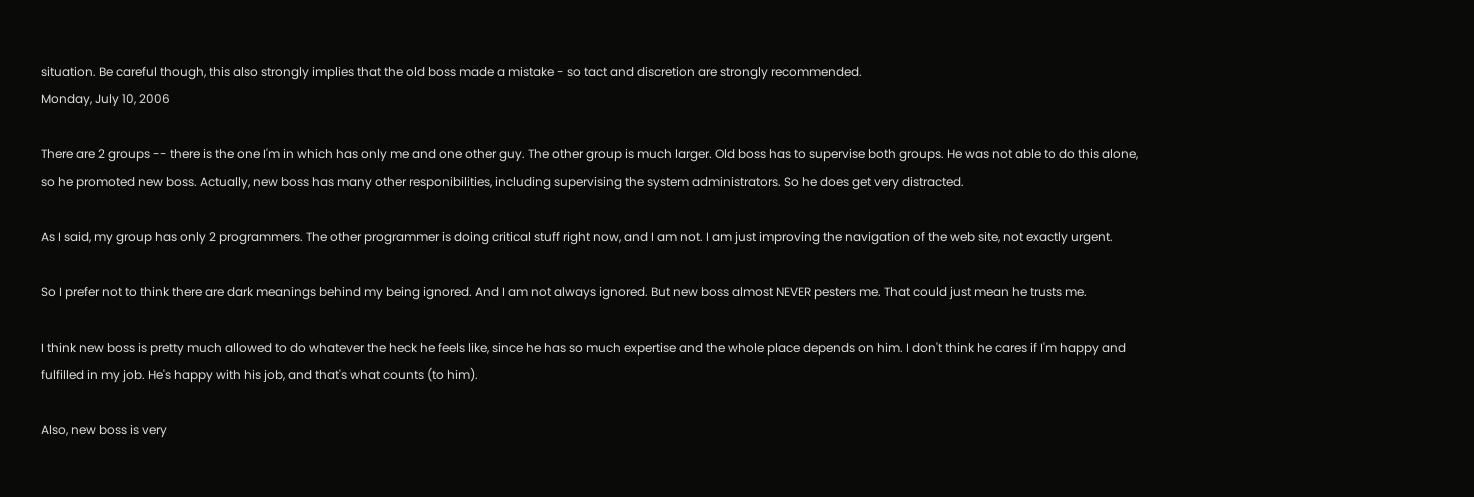situation. Be careful though, this also strongly implies that the old boss made a mistake - so tact and discretion are strongly recommended.
Monday, July 10, 2006

There are 2 groups -- there is the one I'm in which has only me and one other guy. The other group is much larger. Old boss has to supervise both groups. He was not able to do this alone, so he promoted new boss. Actually, new boss has many other responibilities, including supervising the system administrators. So he does get very distracted.

As I said, my group has only 2 programmers. The other programmer is doing critical stuff right now, and I am not. I am just improving the navigation of the web site, not exactly urgent.

So I prefer not to think there are dark meanings behind my being ignored. And I am not always ignored. But new boss almost NEVER pesters me. That could just mean he trusts me.

I think new boss is pretty much allowed to do whatever the heck he feels like, since he has so much expertise and the whole place depends on him. I don't think he cares if I'm happy and fulfilled in my job. He's happy with his job, and that's what counts (to him).

Also, new boss is very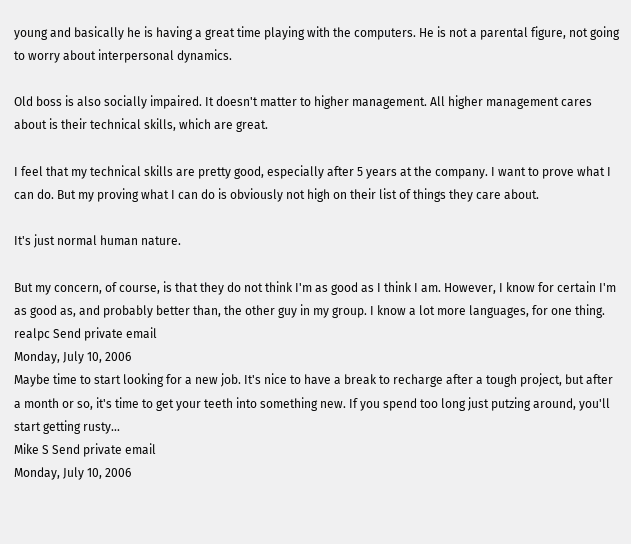young and basically he is having a great time playing with the computers. He is not a parental figure, not going to worry about interpersonal dynamics.

Old boss is also socially impaired. It doesn't matter to higher management. All higher management cares about is their technical skills, which are great.

I feel that my technical skills are pretty good, especially after 5 years at the company. I want to prove what I can do. But my proving what I can do is obviously not high on their list of things they care about.

It's just normal human nature.

But my concern, of course, is that they do not think I'm as good as I think I am. However, I know for certain I'm as good as, and probably better than, the other guy in my group. I know a lot more languages, for one thing.
realpc Send private email
Monday, July 10, 2006
Maybe time to start looking for a new job. It's nice to have a break to recharge after a tough project, but after a month or so, it's time to get your teeth into something new. If you spend too long just putzing around, you'll start getting rusty...
Mike S Send private email
Monday, July 10, 2006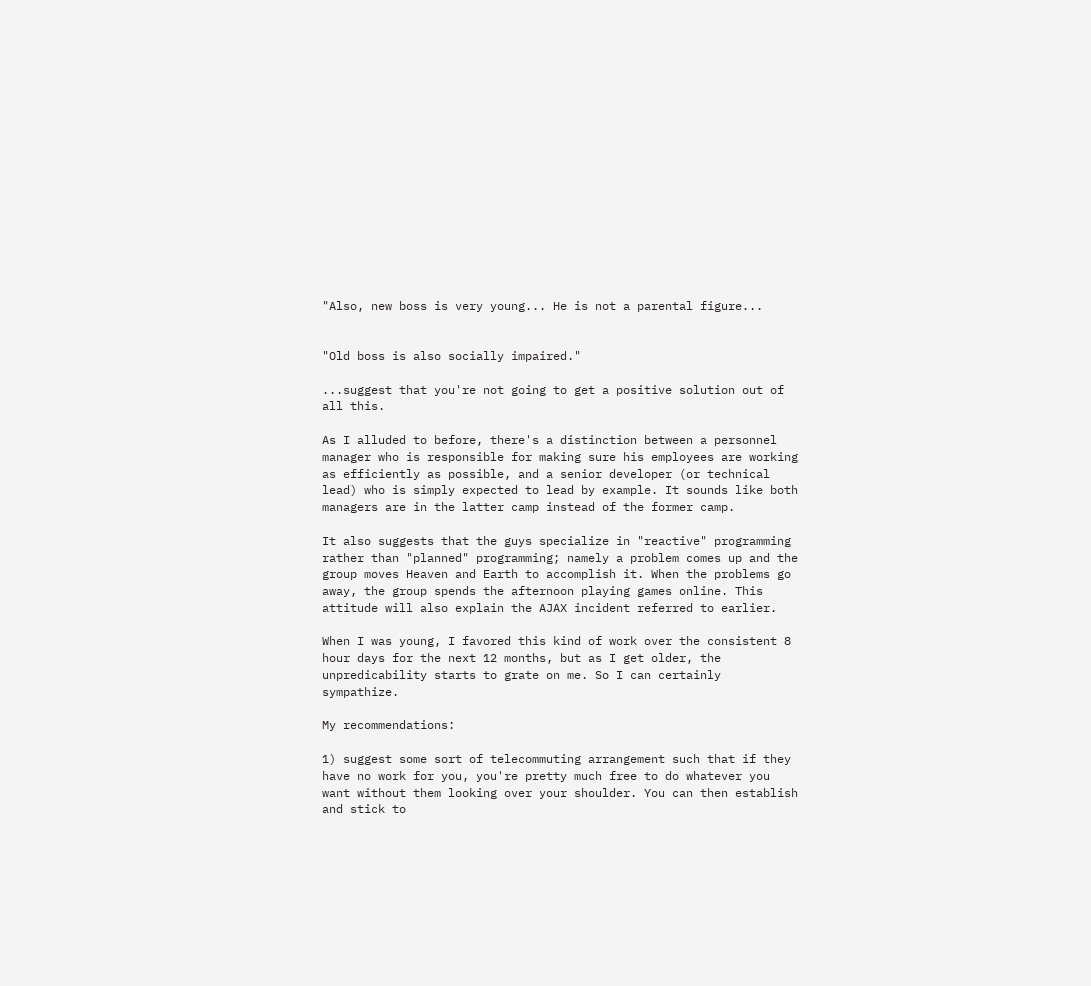"Also, new boss is very young... He is not a parental figure...


"Old boss is also socially impaired."

...suggest that you're not going to get a positive solution out of all this.

As I alluded to before, there's a distinction between a personnel manager who is responsible for making sure his employees are working as efficiently as possible, and a senior developer (or technical lead) who is simply expected to lead by example. It sounds like both managers are in the latter camp instead of the former camp.

It also suggests that the guys specialize in "reactive" programming rather than "planned" programming; namely a problem comes up and the group moves Heaven and Earth to accomplish it. When the problems go away, the group spends the afternoon playing games online. This attitude will also explain the AJAX incident referred to earlier.

When I was young, I favored this kind of work over the consistent 8 hour days for the next 12 months, but as I get older, the unpredicability starts to grate on me. So I can certainly sympathize.

My recommendations:

1) suggest some sort of telecommuting arrangement such that if they have no work for you, you're pretty much free to do whatever you want without them looking over your shoulder. You can then establish and stick to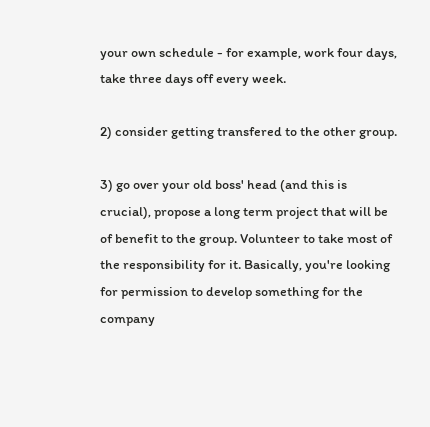your own schedule - for example, work four days, take three days off every week.

2) consider getting transfered to the other group.

3) go over your old boss' head (and this is crucial), propose a long term project that will be of benefit to the group. Volunteer to take most of the responsibility for it. Basically, you're looking for permission to develop something for the company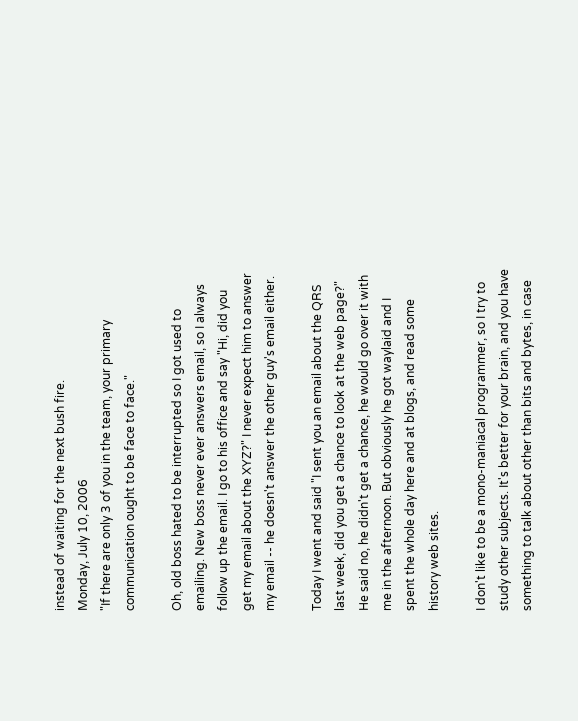instead of waiting for the next bush fire.
Monday, July 10, 2006
"If there are only 3 of you in the team, your primary communication ought to be face to face."

Oh, old boss hated to be interrupted so I got used to emailing. New boss never ever answers email, so I always follow up the email. I go to his office and say "Hi, did you get my email about the XYZ?" I never expect him to answer my email -- he doesn't answer the other guy's email either.

Today I went and said "I sent you an email about the QRS last week, did you get a chance to look at the web page?" He said no, he didn't get a chance, he would go over it with me in the afternoon. But obviously he got waylaid and I spent the whole day here and at blogs, and read some history web sites.

I don't like to be a mono-maniacal programmer, so I try to study other subjects. It's better for your brain, and you have something to talk about other than bits and bytes, in case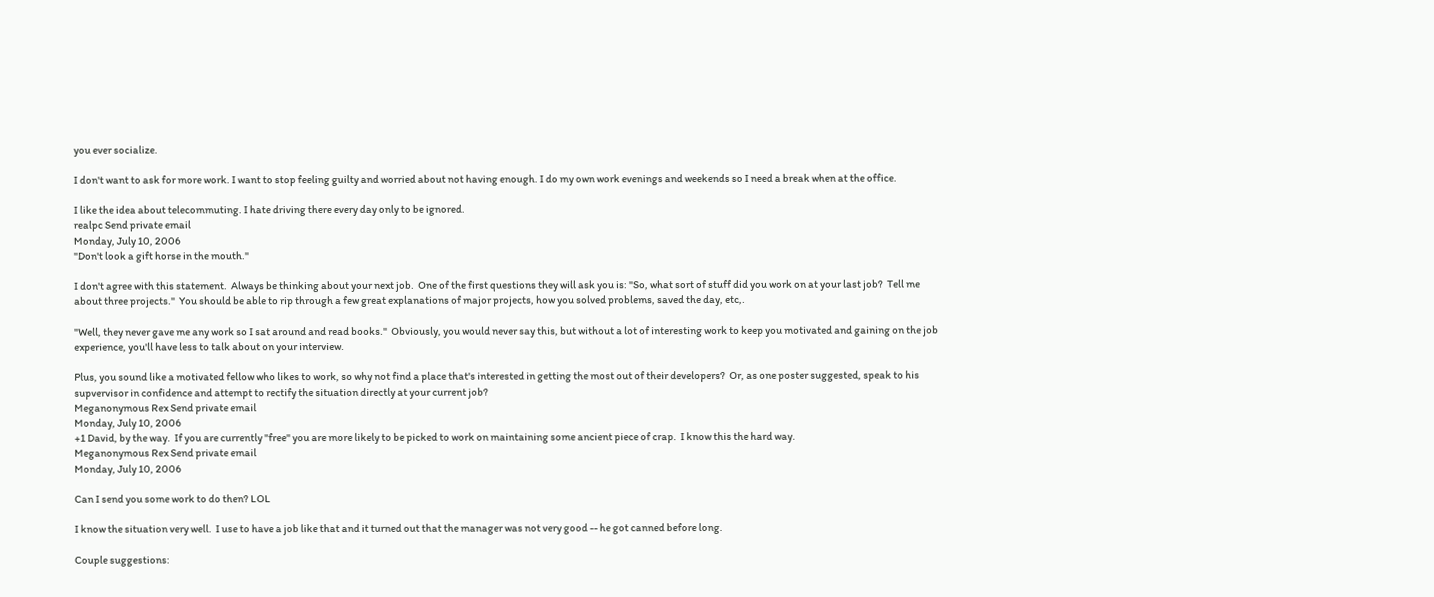you ever socialize.

I don't want to ask for more work. I want to stop feeling guilty and worried about not having enough. I do my own work evenings and weekends so I need a break when at the office.

I like the idea about telecommuting. I hate driving there every day only to be ignored.
realpc Send private email
Monday, July 10, 2006
"Don't look a gift horse in the mouth."

I don't agree with this statement.  Always be thinking about your next job.  One of the first questions they will ask you is: "So, what sort of stuff did you work on at your last job?  Tell me about three projects."  You should be able to rip through a few great explanations of major projects, how you solved problems, saved the day, etc,.

"Well, they never gave me any work so I sat around and read books."  Obviously, you would never say this, but without a lot of interesting work to keep you motivated and gaining on the job experience, you'll have less to talk about on your interview.

Plus, you sound like a motivated fellow who likes to work, so why not find a place that's interested in getting the most out of their developers?  Or, as one poster suggested, speak to his supvervisor in confidence and attempt to rectify the situation directly at your current job?
Meganonymous Rex Send private email
Monday, July 10, 2006
+1 David, by the way.  If you are currently "free" you are more likely to be picked to work on maintaining some ancient piece of crap.  I know this the hard way.
Meganonymous Rex Send private email
Monday, July 10, 2006

Can I send you some work to do then? LOL

I know the situation very well.  I use to have a job like that and it turned out that the manager was not very good -- he got canned before long.

Couple suggestions: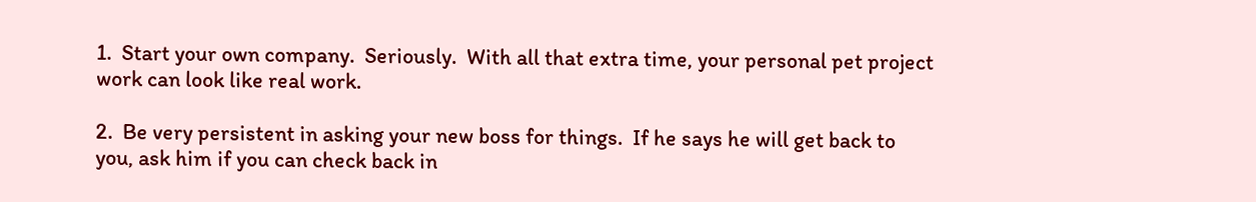1.  Start your own company.  Seriously.  With all that extra time, your personal pet project work can look like real work.

2.  Be very persistent in asking your new boss for things.  If he says he will get back to you, ask him if you can check back in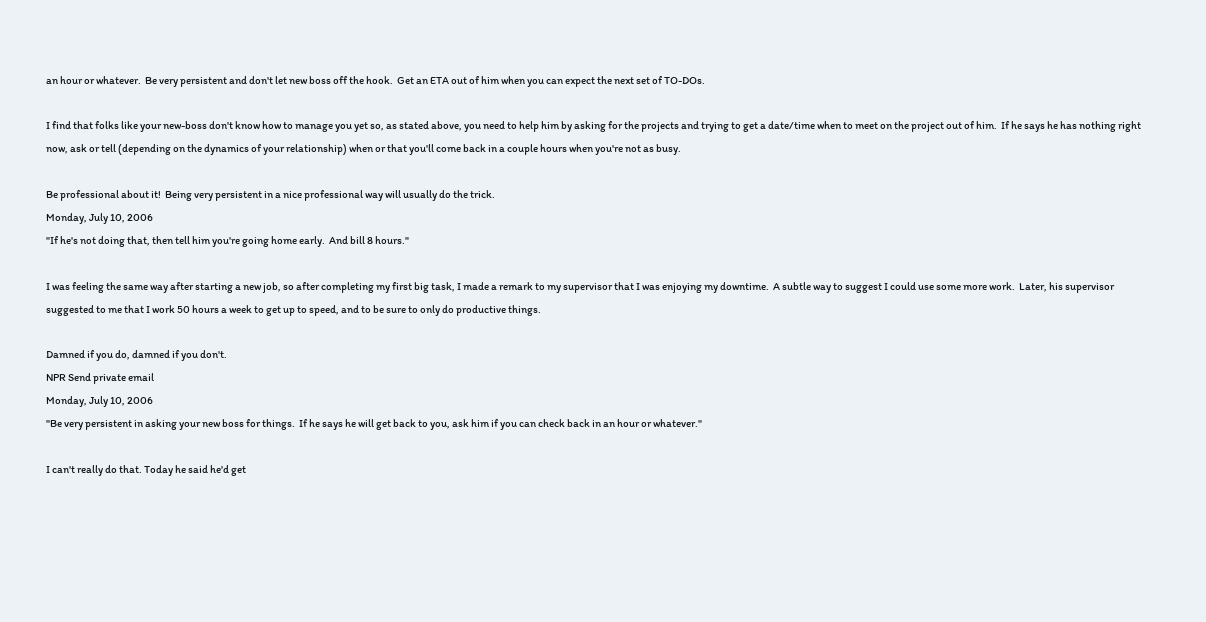an hour or whatever.  Be very persistent and don't let new boss off the hook.  Get an ETA out of him when you can expect the next set of TO-DOs.

I find that folks like your new-boss don't know how to manage you yet so, as stated above, you need to help him by asking for the projects and trying to get a date/time when to meet on the project out of him.  If he says he has nothing right now, ask or tell (depending on the dynamics of your relationship) when or that you'll come back in a couple hours when you're not as busy.

Be professional about it!  Being very persistent in a nice professional way will usually do the trick.
Monday, July 10, 2006
"If he's not doing that, then tell him you're going home early.  And bill 8 hours."

I was feeling the same way after starting a new job, so after completing my first big task, I made a remark to my supervisor that I was enjoying my downtime.  A subtle way to suggest I could use some more work.  Later, his supervisor suggested to me that I work 50 hours a week to get up to speed, and to be sure to only do productive things.

Damned if you do, damned if you don't.
NPR Send private email
Monday, July 10, 2006
"Be very persistent in asking your new boss for things.  If he says he will get back to you, ask him if you can check back in an hour or whatever."

I can't really do that. Today he said he'd get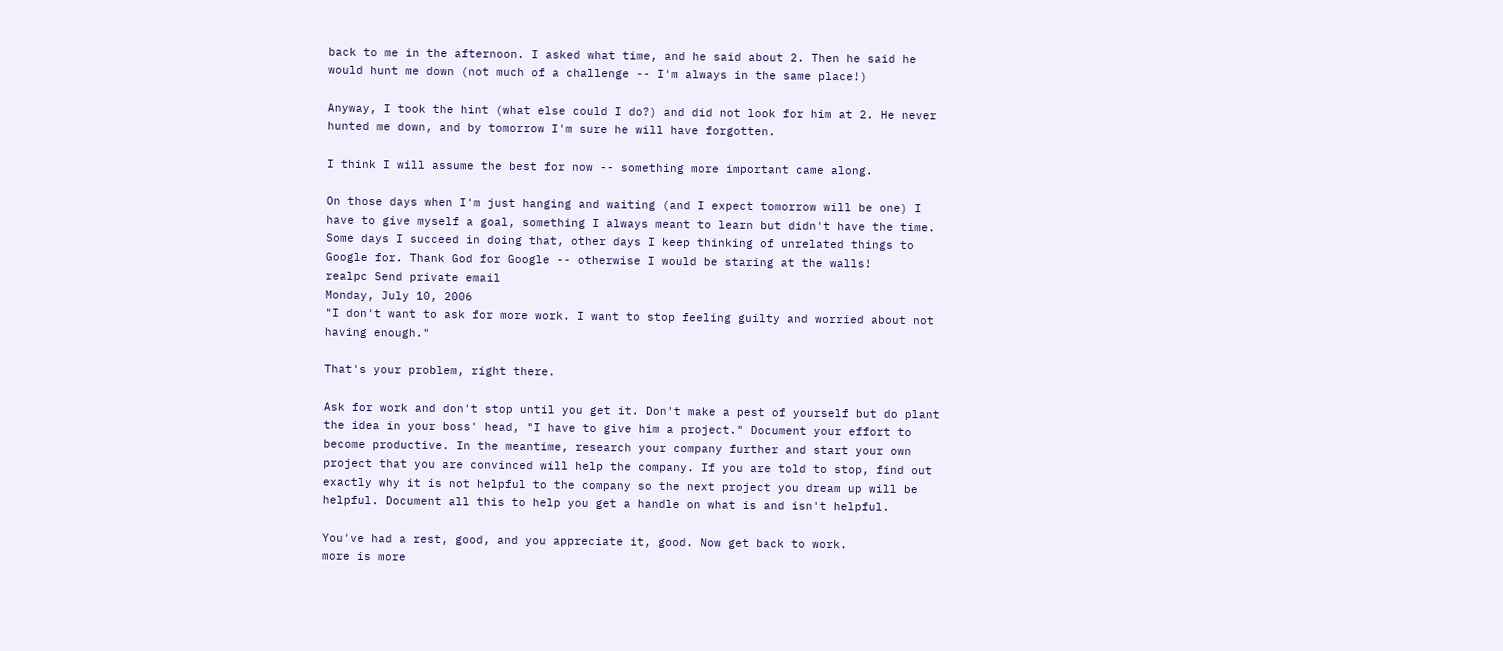back to me in the afternoon. I asked what time, and he said about 2. Then he said he would hunt me down (not much of a challenge -- I'm always in the same place!)

Anyway, I took the hint (what else could I do?) and did not look for him at 2. He never hunted me down, and by tomorrow I'm sure he will have forgotten.

I think I will assume the best for now -- something more important came along.

On those days when I'm just hanging and waiting (and I expect tomorrow will be one) I have to give myself a goal, something I always meant to learn but didn't have the time. Some days I succeed in doing that, other days I keep thinking of unrelated things to Google for. Thank God for Google -- otherwise I would be staring at the walls!
realpc Send private email
Monday, July 10, 2006
"I don't want to ask for more work. I want to stop feeling guilty and worried about not having enough."

That's your problem, right there.

Ask for work and don't stop until you get it. Don't make a pest of yourself but do plant the idea in your boss' head, "I have to give him a project." Document your effort to become productive. In the meantime, research your company further and start your own project that you are convinced will help the company. If you are told to stop, find out exactly why it is not helpful to the company so the next project you dream up will be helpful. Document all this to help you get a handle on what is and isn't helpful.

You've had a rest, good, and you appreciate it, good. Now get back to work.
more is more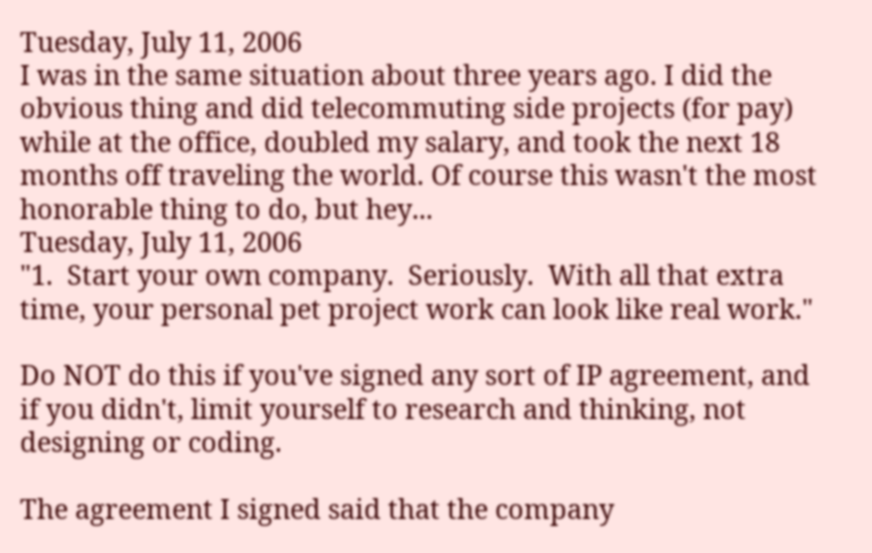Tuesday, July 11, 2006
I was in the same situation about three years ago. I did the obvious thing and did telecommuting side projects (for pay) while at the office, doubled my salary, and took the next 18 months off traveling the world. Of course this wasn't the most honorable thing to do, but hey...
Tuesday, July 11, 2006
"1.  Start your own company.  Seriously.  With all that extra time, your personal pet project work can look like real work."

Do NOT do this if you've signed any sort of IP agreement, and if you didn't, limit yourself to research and thinking, not designing or coding.

The agreement I signed said that the company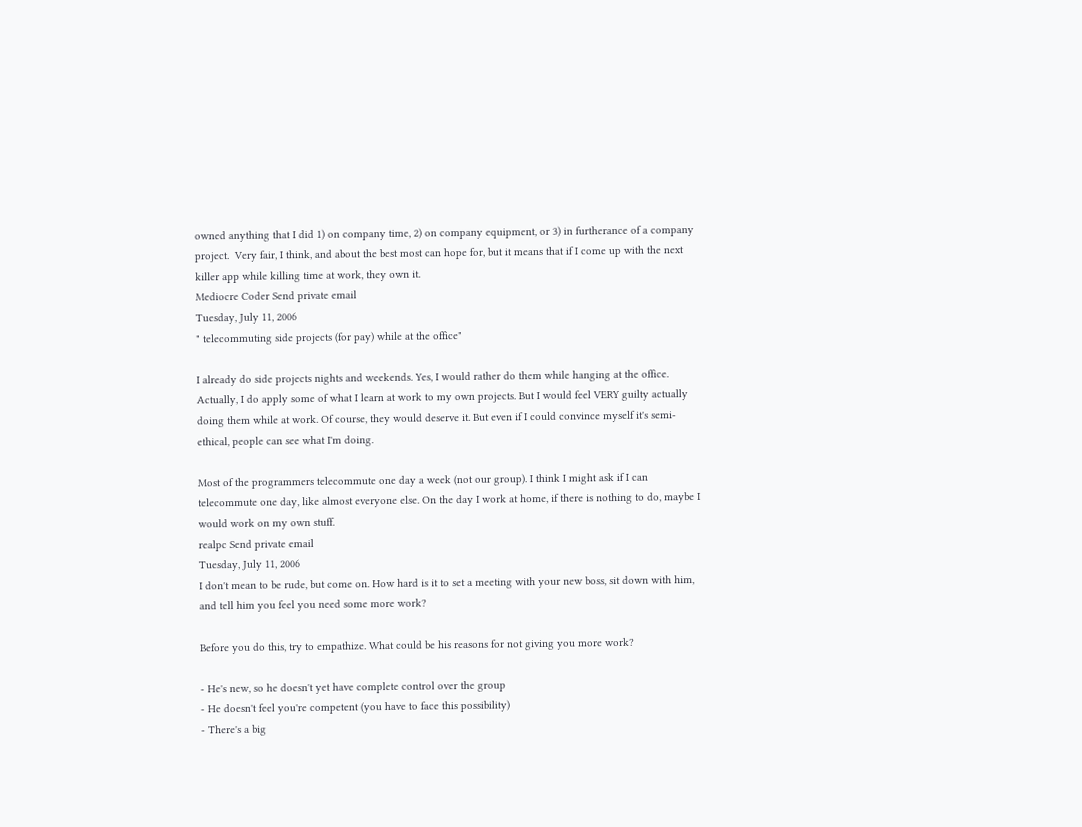owned anything that I did 1) on company time, 2) on company equipment, or 3) in furtherance of a company project.  Very fair, I think, and about the best most can hope for, but it means that if I come up with the next killer app while killing time at work, they own it.
Mediocre Coder Send private email
Tuesday, July 11, 2006
" telecommuting side projects (for pay) while at the office"

I already do side projects nights and weekends. Yes, I would rather do them while hanging at the office. Actually, I do apply some of what I learn at work to my own projects. But I would feel VERY guilty actually doing them while at work. Of course, they would deserve it. But even if I could convince myself it's semi-ethical, people can see what I'm doing.

Most of the programmers telecommute one day a week (not our group). I think I might ask if I can telecommute one day, like almost everyone else. On the day I work at home, if there is nothing to do, maybe I would work on my own stuff.
realpc Send private email
Tuesday, July 11, 2006
I don't mean to be rude, but come on. How hard is it to set a meeting with your new boss, sit down with him, and tell him you feel you need some more work?

Before you do this, try to empathize. What could be his reasons for not giving you more work?

- He's new, so he doesn't yet have complete control over the group
- He doesn't feel you're competent (you have to face this possibility)
- There's a big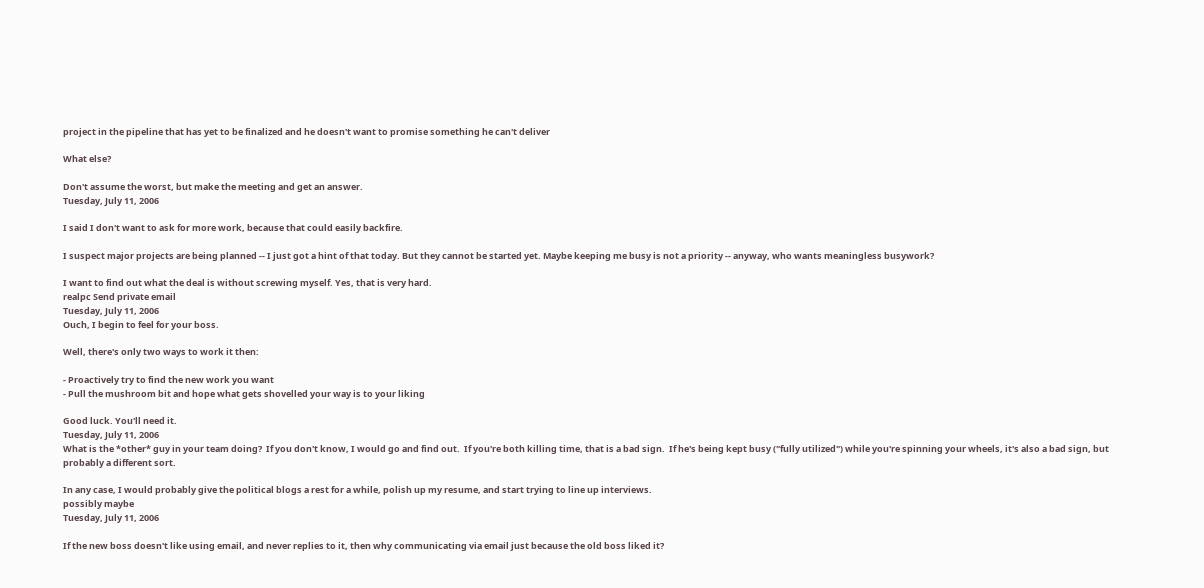project in the pipeline that has yet to be finalized and he doesn't want to promise something he can't deliver

What else?

Don't assume the worst, but make the meeting and get an answer.
Tuesday, July 11, 2006

I said I don't want to ask for more work, because that could easily backfire.

I suspect major projects are being planned -- I just got a hint of that today. But they cannot be started yet. Maybe keeping me busy is not a priority -- anyway, who wants meaningless busywork?

I want to find out what the deal is without screwing myself. Yes, that is very hard.
realpc Send private email
Tuesday, July 11, 2006
Ouch, I begin to feel for your boss.

Well, there's only two ways to work it then:

- Proactively try to find the new work you want
- Pull the mushroom bit and hope what gets shovelled your way is to your liking

Good luck. You'll need it.
Tuesday, July 11, 2006
What is the *other* guy in your team doing?  If you don't know, I would go and find out.  If you're both killing time, that is a bad sign.  If he's being kept busy ("fully utilized") while you're spinning your wheels, it's also a bad sign, but probably a different sort.

In any case, I would probably give the political blogs a rest for a while, polish up my resume, and start trying to line up interviews.
possibly maybe
Tuesday, July 11, 2006

If the new boss doesn't like using email, and never replies to it, then why communicating via email just because the old boss liked it?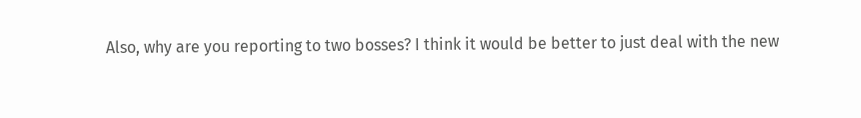Also, why are you reporting to two bosses? I think it would be better to just deal with the new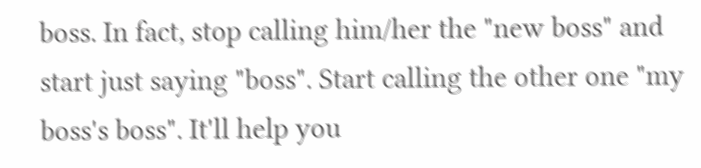boss. In fact, stop calling him/her the "new boss" and start just saying "boss". Start calling the other one "my boss's boss". It'll help you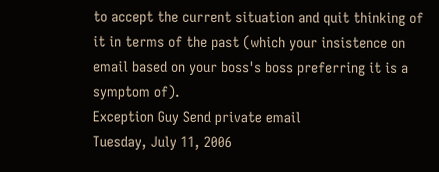to accept the current situation and quit thinking of it in terms of the past (which your insistence on email based on your boss's boss preferring it is a symptom of).
Exception Guy Send private email
Tuesday, July 11, 2006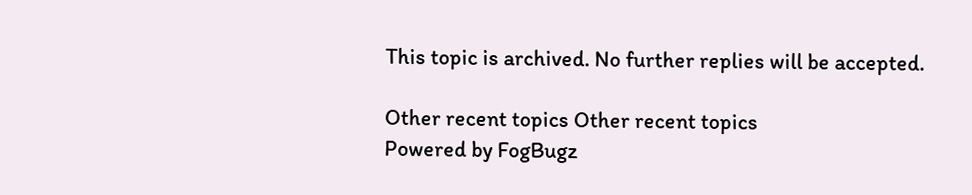This topic is archived. No further replies will be accepted.

Other recent topics Other recent topics
Powered by FogBugz